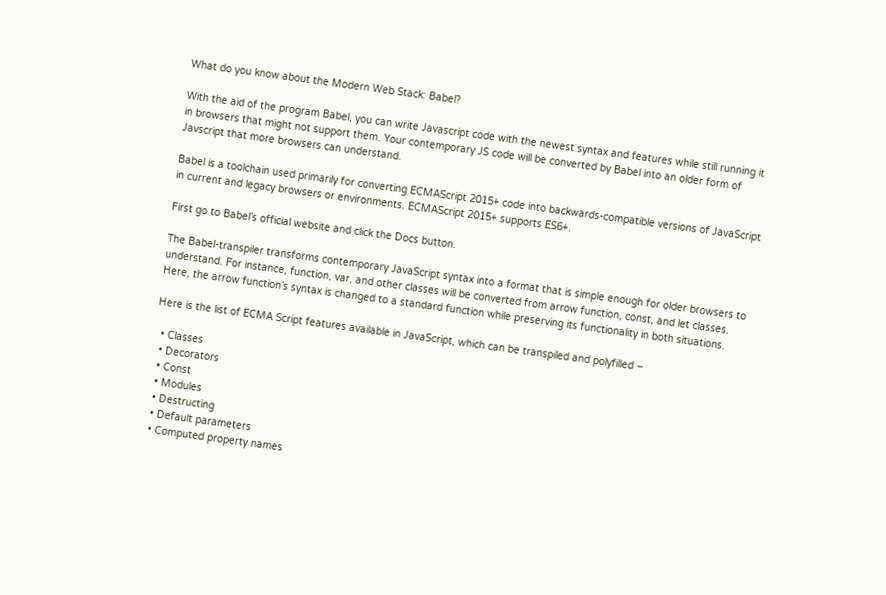What do you know about the Modern Web Stack: Babel?

With the aid of the program Babel, you can write Javascript code with the newest syntax and features while still running it in browsers that might not support them. Your contemporary JS code will be converted by Babel into an older form of Javscript that more browsers can understand.

Babel is a toolchain used primarily for converting ECMAScript 2015+ code into backwards-compatible versions of JavaScript in current and legacy browsers or environments. ECMAScript 2015+ supports ES6+.

First go to Babel’s official website and click the Docs button.

The Babel-transpiler transforms contemporary JavaScript syntax into a format that is simple enough for older browsers to understand. For instance, function, var, and other classes will be converted from arrow function, const, and let classes. Here, the arrow function’s syntax is changed to a standard function while preserving its functionality in both situations.

Here is the list of ECMA Script features available in JavaScript, which can be transpiled and polyfilled −

  • Classes
  • Decorators
  • Const
  • Modules
  • Destructing
  • Default parameters
  • Computed property names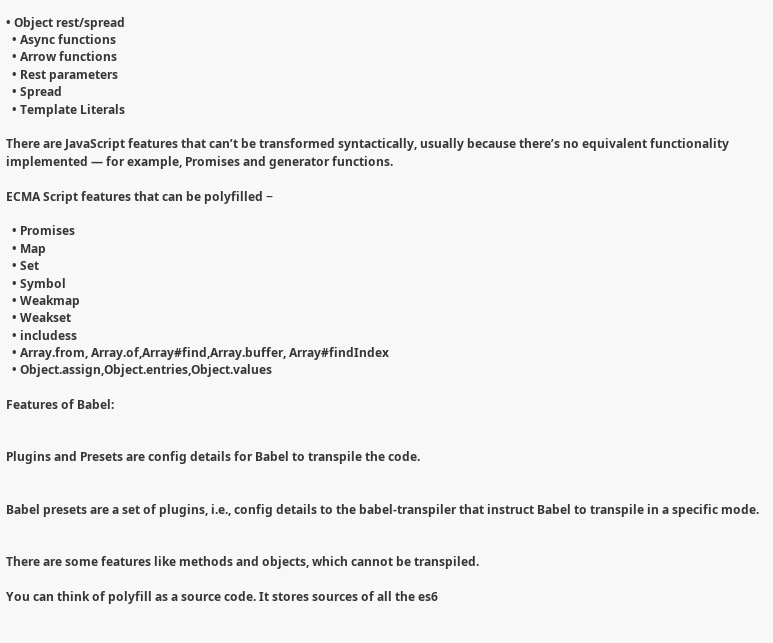• Object rest/spread
  • Async functions
  • Arrow functions
  • Rest parameters
  • Spread
  • Template Literals

There are JavaScript features that can’t be transformed syntactically, usually because there’s no equivalent functionality implemented — for example, Promises and generator functions.

ECMA Script features that can be polyfilled −

  • Promises
  • Map
  • Set
  • Symbol
  • Weakmap
  • Weakset
  • includess
  • Array.from, Array.of,Array#find,Array.buffer, Array#findIndex
  • Object.assign,Object.entries,Object.values

Features of Babel:


Plugins and Presets are config details for Babel to transpile the code.


Babel presets are a set of plugins, i.e., config details to the babel-transpiler that instruct Babel to transpile in a specific mode.


There are some features like methods and objects, which cannot be transpiled.

You can think of polyfill as a source code. It stores sources of all the es6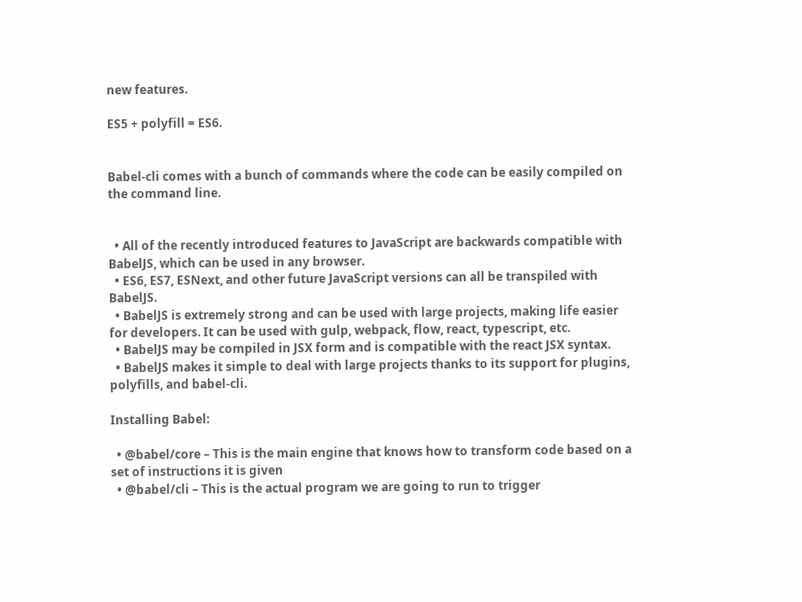new features.

ES5 + polyfill = ES6.


Babel-cli comes with a bunch of commands where the code can be easily compiled on the command line.


  • All of the recently introduced features to JavaScript are backwards compatible with BabelJS, which can be used in any browser.
  • ES6, ES7, ESNext, and other future JavaScript versions can all be transpiled with BabelJS.
  • BabelJS is extremely strong and can be used with large projects, making life easier for developers. It can be used with gulp, webpack, flow, react, typescript, etc.
  • BabelJS may be compiled in JSX form and is compatible with the react JSX syntax.
  • BabelJS makes it simple to deal with large projects thanks to its support for plugins, polyfills, and babel-cli.

Installing Babel:

  • @babel/core – This is the main engine that knows how to transform code based on a set of instructions it is given
  • @babel/cli – This is the actual program we are going to run to trigger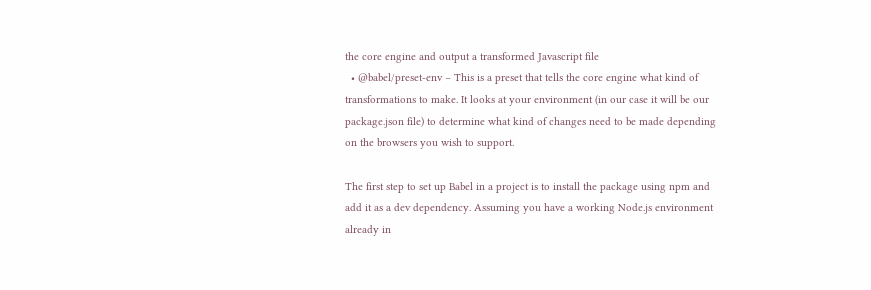the core engine and output a transformed Javascript file
  • @babel/preset-env – This is a preset that tells the core engine what kind of transformations to make. It looks at your environment (in our case it will be our package.json file) to determine what kind of changes need to be made depending on the browsers you wish to support.

The first step to set up Babel in a project is to install the package using npm and add it as a dev dependency. Assuming you have a working Node.js environment already in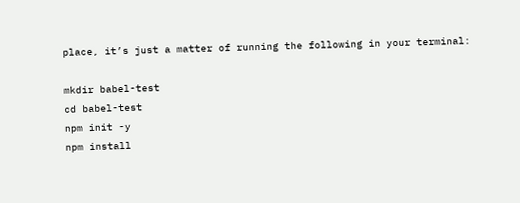place, it’s just a matter of running the following in your terminal:

mkdir babel-test
cd babel-test
npm init -y
npm install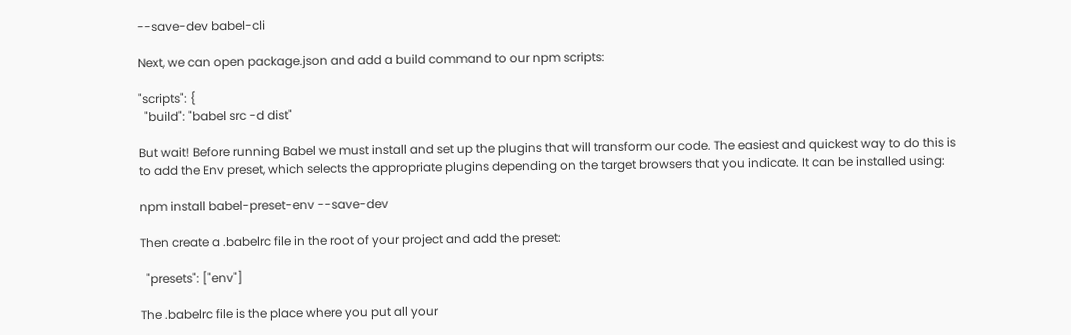--save-dev babel-cli

Next, we can open package.json and add a build command to our npm scripts:

"scripts": {
  "build": "babel src -d dist"

But wait! Before running Babel we must install and set up the plugins that will transform our code. The easiest and quickest way to do this is to add the Env preset, which selects the appropriate plugins depending on the target browsers that you indicate. It can be installed using:

npm install babel-preset-env --save-dev

Then create a .babelrc file in the root of your project and add the preset:

  "presets": ["env"]

The .babelrc file is the place where you put all your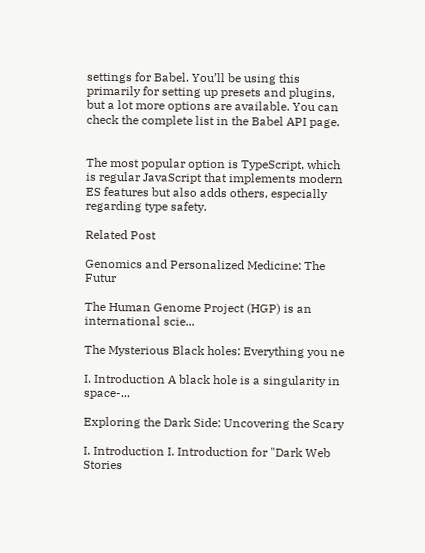settings for Babel. You’ll be using this primarily for setting up presets and plugins, but a lot more options are available. You can check the complete list in the Babel API page.


The most popular option is TypeScript, which is regular JavaScript that implements modern ES features but also adds others, especially regarding type safety.

Related Post

Genomics and Personalized Medicine: The Futur

The Human Genome Project (HGP) is an international scie...

The Mysterious Black holes: Everything you ne

I. Introduction A black hole is a singularity in space-...

Exploring the Dark Side: Uncovering the Scary

I. Introduction I. Introduction for "Dark Web Stories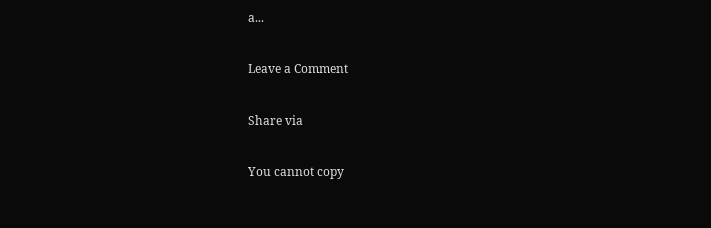a...

Leave a Comment

Share via

You cannot copy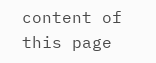content of this page